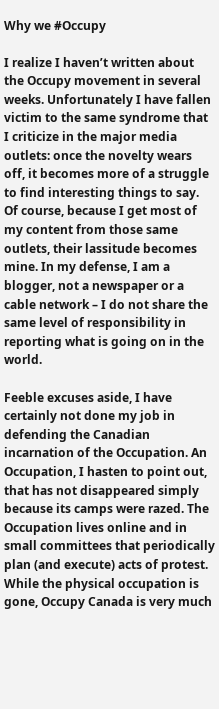Why we #Occupy

I realize I haven’t written about the Occupy movement in several weeks. Unfortunately I have fallen victim to the same syndrome that I criticize in the major media outlets: once the novelty wears off, it becomes more of a struggle to find interesting things to say. Of course, because I get most of my content from those same outlets, their lassitude becomes mine. In my defense, I am a blogger, not a newspaper or a cable network – I do not share the same level of responsibility in reporting what is going on in the world.

Feeble excuses aside, I have certainly not done my job in defending the Canadian incarnation of the Occupation. An Occupation, I hasten to point out, that has not disappeared simply because its camps were razed. The Occupation lives online and in small committees that periodically plan (and execute) acts of protest. While the physical occupation is gone, Occupy Canada is very much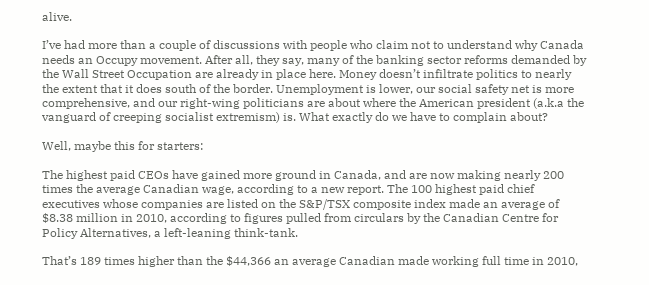alive.

I’ve had more than a couple of discussions with people who claim not to understand why Canada needs an Occupy movement. After all, they say, many of the banking sector reforms demanded by the Wall Street Occupation are already in place here. Money doesn’t infiltrate politics to nearly the extent that it does south of the border. Unemployment is lower, our social safety net is more comprehensive, and our right-wing politicians are about where the American president (a.k.a the vanguard of creeping socialist extremism) is. What exactly do we have to complain about?

Well, maybe this for starters:

The highest paid CEOs have gained more ground in Canada, and are now making nearly 200 times the average Canadian wage, according to a new report. The 100 highest paid chief executives whose companies are listed on the S&P/TSX composite index made an average of $8.38 million in 2010, according to figures pulled from circulars by the Canadian Centre for Policy Alternatives, a left-leaning think-tank.

That’s 189 times higher than the $44,366 an average Canadian made working full time in 2010,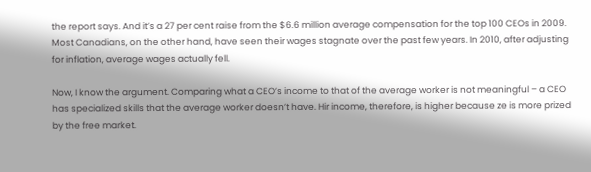the report says. And it’s a 27 per cent raise from the $6.6 million average compensation for the top 100 CEOs in 2009. Most Canadians, on the other hand, have seen their wages stagnate over the past few years. In 2010, after adjusting for inflation, average wages actually fell.

Now, I know the argument. Comparing what a CEO’s income to that of the average worker is not meaningful – a CEO has specialized skills that the average worker doesn’t have. Hir income, therefore, is higher because ze is more prized by the free market.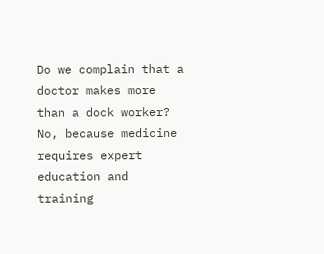Do we complain that a doctor makes more than a dock worker? No, because medicine requires expert education and training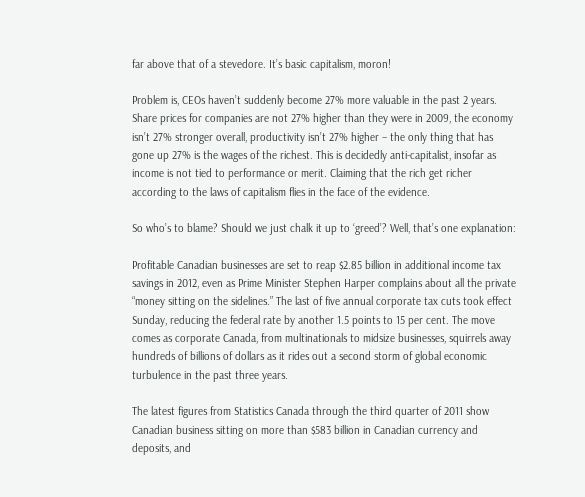far above that of a stevedore. It’s basic capitalism, moron!

Problem is, CEOs haven’t suddenly become 27% more valuable in the past 2 years. Share prices for companies are not 27% higher than they were in 2009, the economy isn’t 27% stronger overall, productivity isn’t 27% higher – the only thing that has gone up 27% is the wages of the richest. This is decidedly anti-capitalist, insofar as income is not tied to performance or merit. Claiming that the rich get richer according to the laws of capitalism flies in the face of the evidence.

So who’s to blame? Should we just chalk it up to ‘greed’? Well, that’s one explanation:

Profitable Canadian businesses are set to reap $2.85 billion in additional income tax savings in 2012, even as Prime Minister Stephen Harper complains about all the private “money sitting on the sidelines.” The last of five annual corporate tax cuts took effect Sunday, reducing the federal rate by another 1.5 points to 15 per cent. The move comes as corporate Canada, from multinationals to midsize businesses, squirrels away hundreds of billions of dollars as it rides out a second storm of global economic turbulence in the past three years.

The latest figures from Statistics Canada through the third quarter of 2011 show Canadian business sitting on more than $583 billion in Canadian currency and deposits, and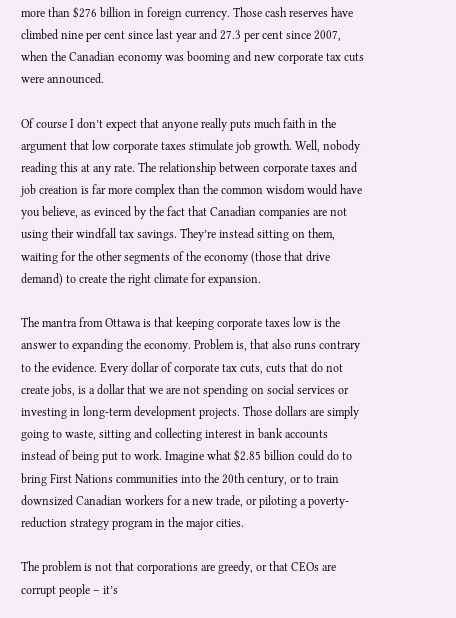more than $276 billion in foreign currency. Those cash reserves have climbed nine per cent since last year and 27.3 per cent since 2007, when the Canadian economy was booming and new corporate tax cuts were announced.

Of course I don’t expect that anyone really puts much faith in the argument that low corporate taxes stimulate job growth. Well, nobody reading this at any rate. The relationship between corporate taxes and job creation is far more complex than the common wisdom would have you believe, as evinced by the fact that Canadian companies are not using their windfall tax savings. They’re instead sitting on them, waiting for the other segments of the economy (those that drive demand) to create the right climate for expansion.

The mantra from Ottawa is that keeping corporate taxes low is the answer to expanding the economy. Problem is, that also runs contrary to the evidence. Every dollar of corporate tax cuts, cuts that do not create jobs, is a dollar that we are not spending on social services or investing in long-term development projects. Those dollars are simply going to waste, sitting and collecting interest in bank accounts instead of being put to work. Imagine what $2.85 billion could do to bring First Nations communities into the 20th century, or to train downsized Canadian workers for a new trade, or piloting a poverty-reduction strategy program in the major cities.

The problem is not that corporations are greedy, or that CEOs are corrupt people – it’s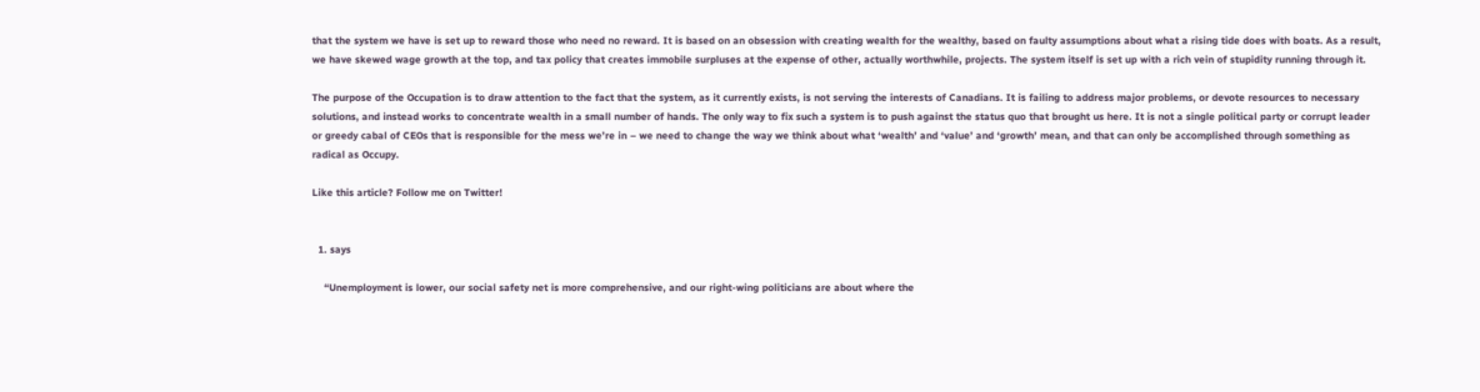that the system we have is set up to reward those who need no reward. It is based on an obsession with creating wealth for the wealthy, based on faulty assumptions about what a rising tide does with boats. As a result, we have skewed wage growth at the top, and tax policy that creates immobile surpluses at the expense of other, actually worthwhile, projects. The system itself is set up with a rich vein of stupidity running through it.

The purpose of the Occupation is to draw attention to the fact that the system, as it currently exists, is not serving the interests of Canadians. It is failing to address major problems, or devote resources to necessary solutions, and instead works to concentrate wealth in a small number of hands. The only way to fix such a system is to push against the status quo that brought us here. It is not a single political party or corrupt leader or greedy cabal of CEOs that is responsible for the mess we’re in – we need to change the way we think about what ‘wealth’ and ‘value’ and ‘growth’ mean, and that can only be accomplished through something as radical as Occupy.

Like this article? Follow me on Twitter!


  1. says

    “Unemployment is lower, our social safety net is more comprehensive, and our right-wing politicians are about where the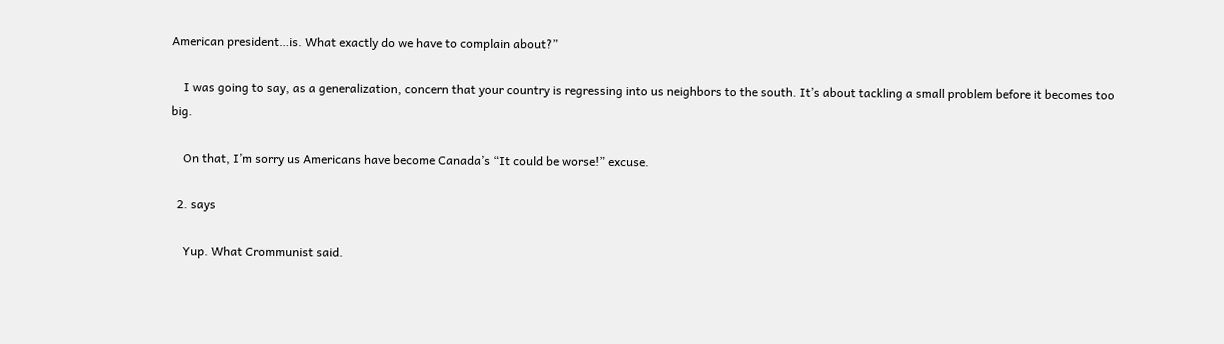American president…is. What exactly do we have to complain about?”

    I was going to say, as a generalization, concern that your country is regressing into us neighbors to the south. It’s about tackling a small problem before it becomes too big.

    On that, I’m sorry us Americans have become Canada’s “It could be worse!” excuse.

  2. says

    Yup. What Crommunist said.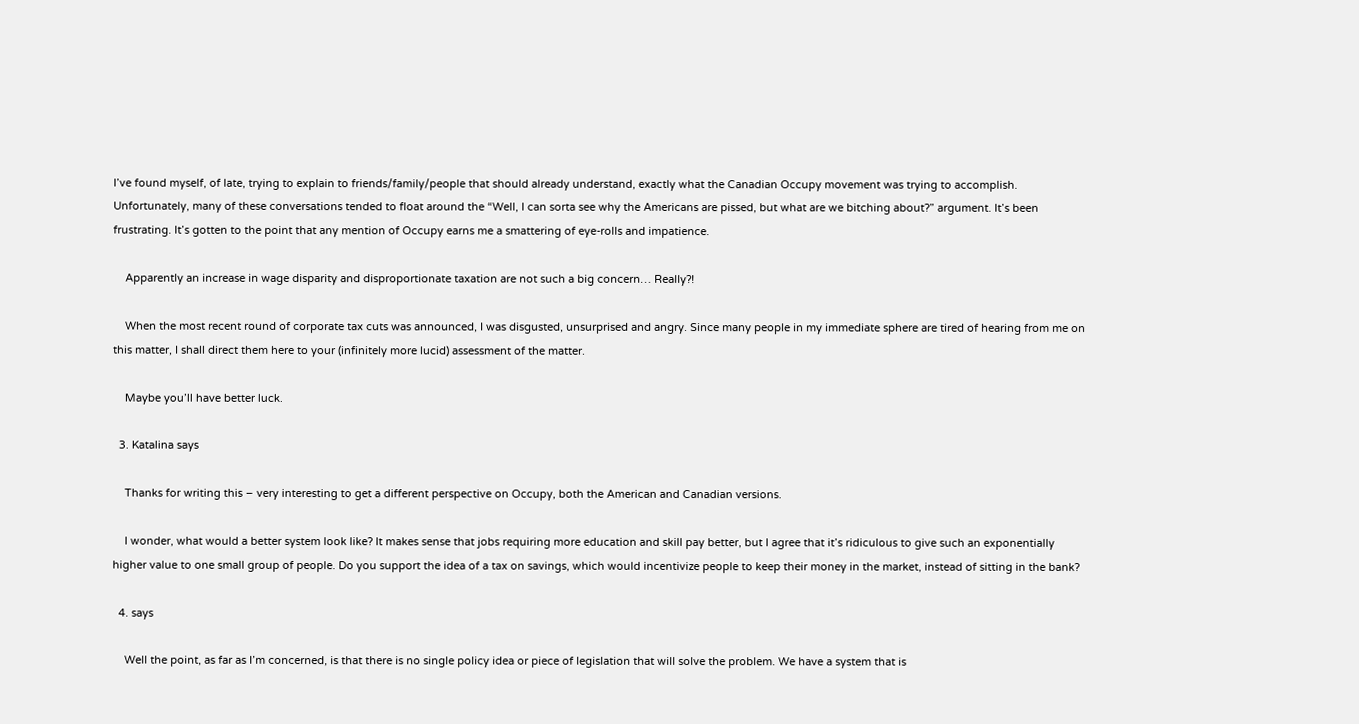I’ve found myself, of late, trying to explain to friends/family/people that should already understand, exactly what the Canadian Occupy movement was trying to accomplish. Unfortunately, many of these conversations tended to float around the “Well, I can sorta see why the Americans are pissed, but what are we bitching about?” argument. It’s been frustrating. It’s gotten to the point that any mention of Occupy earns me a smattering of eye-rolls and impatience.

    Apparently an increase in wage disparity and disproportionate taxation are not such a big concern… Really?!

    When the most recent round of corporate tax cuts was announced, I was disgusted, unsurprised and angry. Since many people in my immediate sphere are tired of hearing from me on this matter, I shall direct them here to your (infinitely more lucid) assessment of the matter.

    Maybe you’ll have better luck.

  3. Katalina says

    Thanks for writing this – very interesting to get a different perspective on Occupy, both the American and Canadian versions.

    I wonder, what would a better system look like? It makes sense that jobs requiring more education and skill pay better, but I agree that it’s ridiculous to give such an exponentially higher value to one small group of people. Do you support the idea of a tax on savings, which would incentivize people to keep their money in the market, instead of sitting in the bank?

  4. says

    Well the point, as far as I’m concerned, is that there is no single policy idea or piece of legislation that will solve the problem. We have a system that is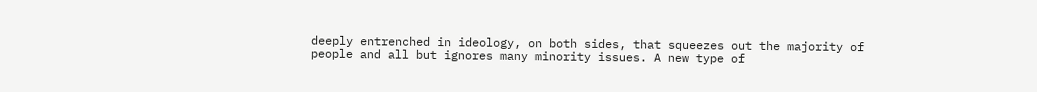deeply entrenched in ideology, on both sides, that squeezes out the majority of people and all but ignores many minority issues. A new type of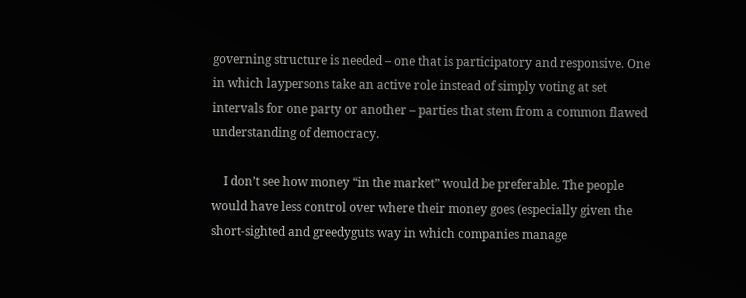governing structure is needed – one that is participatory and responsive. One in which laypersons take an active role instead of simply voting at set intervals for one party or another – parties that stem from a common flawed understanding of democracy.

    I don’t see how money “in the market” would be preferable. The people would have less control over where their money goes (especially given the short-sighted and greedyguts way in which companies manage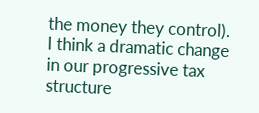the money they control). I think a dramatic change in our progressive tax structure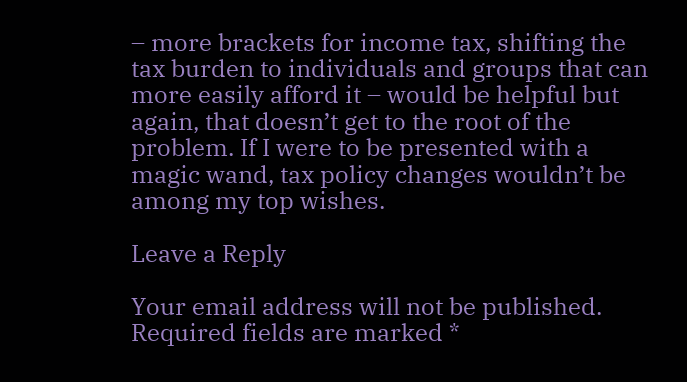– more brackets for income tax, shifting the tax burden to individuals and groups that can more easily afford it – would be helpful but again, that doesn’t get to the root of the problem. If I were to be presented with a magic wand, tax policy changes wouldn’t be among my top wishes.

Leave a Reply

Your email address will not be published. Required fields are marked *